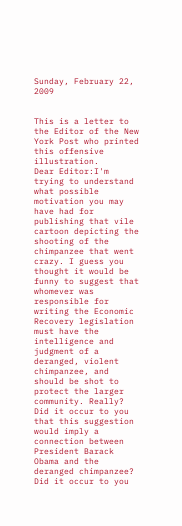Sunday, February 22, 2009


This is a letter to the Editor of the New York Post who printed this offensive illustration.
Dear Editor:I'm trying to understand what possible motivation you may have had for publishing that vile cartoon depicting the shooting of the chimpanzee that went crazy. I guess you thought it would be funny to suggest that whomever was responsible for writing the Economic Recovery legislation must have the intelligence and judgment of a deranged, violent chimpanzee, and should be shot to protect the larger community. Really? Did it occur to you that this suggestion would imply a connection between President Barack Obama and the deranged chimpanzee? Did it occur to you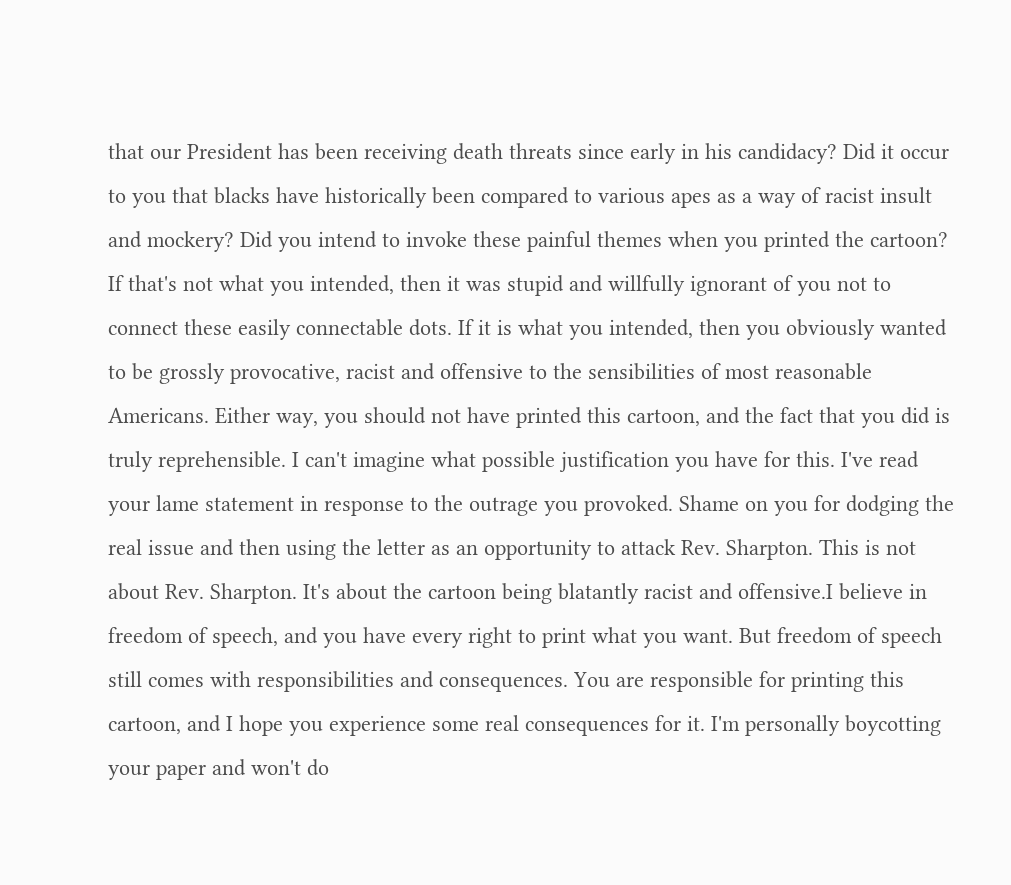that our President has been receiving death threats since early in his candidacy? Did it occur to you that blacks have historically been compared to various apes as a way of racist insult and mockery? Did you intend to invoke these painful themes when you printed the cartoon? If that's not what you intended, then it was stupid and willfully ignorant of you not to connect these easily connectable dots. If it is what you intended, then you obviously wanted to be grossly provocative, racist and offensive to the sensibilities of most reasonable Americans. Either way, you should not have printed this cartoon, and the fact that you did is truly reprehensible. I can't imagine what possible justification you have for this. I've read your lame statement in response to the outrage you provoked. Shame on you for dodging the real issue and then using the letter as an opportunity to attack Rev. Sharpton. This is not about Rev. Sharpton. It's about the cartoon being blatantly racist and offensive.I believe in freedom of speech, and you have every right to print what you want. But freedom of speech still comes with responsibilities and consequences. You are responsible for printing this cartoon, and I hope you experience some real consequences for it. I'm personally boycotting your paper and won't do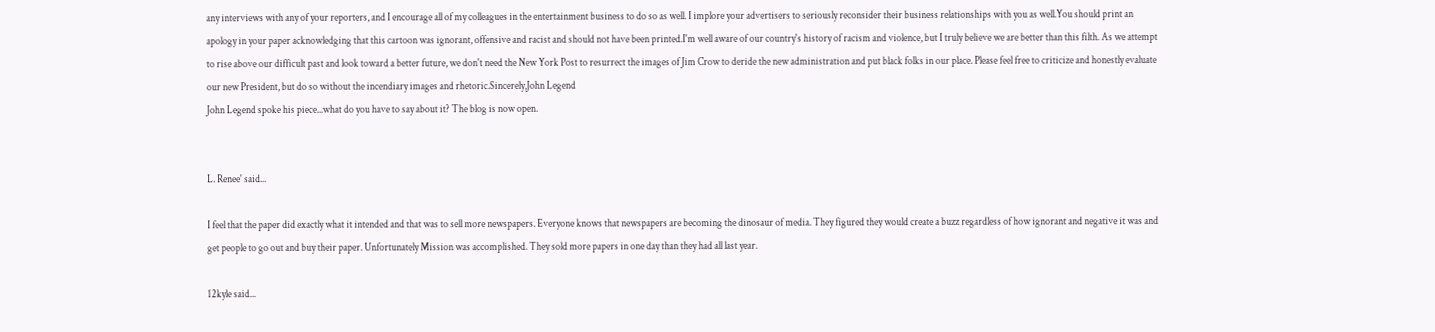any interviews with any of your reporters, and I encourage all of my colleagues in the entertainment business to do so as well. I implore your advertisers to seriously reconsider their business relationships with you as well.You should print an apology in your paper acknowledging that this cartoon was ignorant, offensive and racist and should not have been printed.I'm well aware of our country's history of racism and violence, but I truly believe we are better than this filth. As we attempt to rise above our difficult past and look toward a better future, we don't need the New York Post to resurrect the images of Jim Crow to deride the new administration and put black folks in our place. Please feel free to criticize and honestly evaluate our new President, but do so without the incendiary images and rhetoric.Sincerely,John Legend
John Legend spoke his piece...what do you have to say about it? The blog is now open.


L. Renee' said...

I feel that the paper did exactly what it intended and that was to sell more newspapers. Everyone knows that newspapers are becoming the dinosaur of media. They figured they would create a buzz regardless of how ignorant and negative it was and get people to go out and buy their paper. Unfortunately Mission was accomplished. They sold more papers in one day than they had all last year.

12kyle said...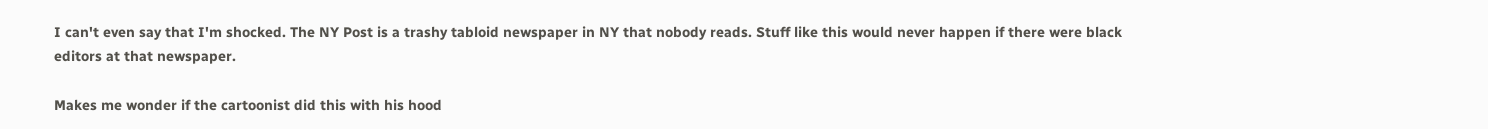I can't even say that I'm shocked. The NY Post is a trashy tabloid newspaper in NY that nobody reads. Stuff like this would never happen if there were black editors at that newspaper.

Makes me wonder if the cartoonist did this with his hood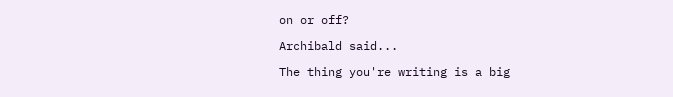on or off?

Archibald said...

The thing you're writing is a big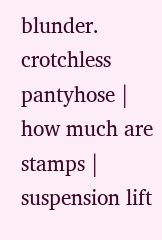blunder.
crotchless pantyhose | how much are stamps | suspension lift